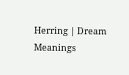Herring | Dream Meanings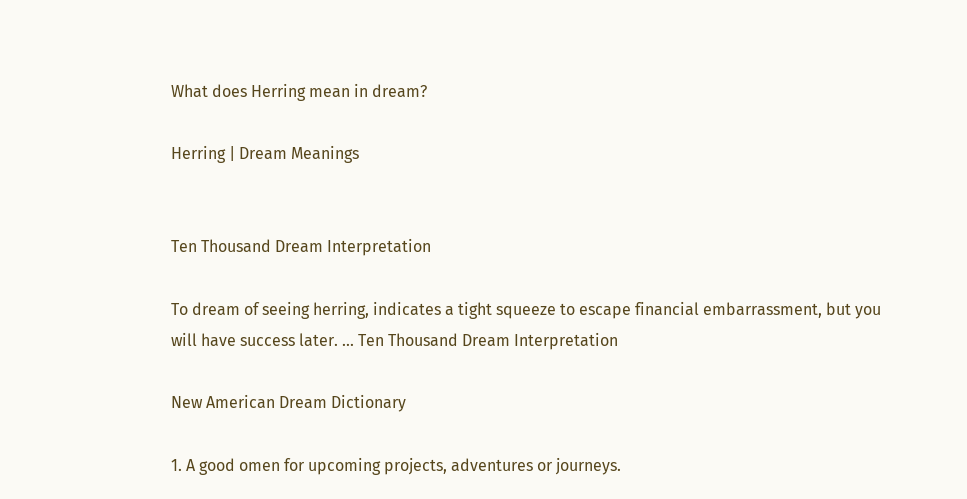What does Herring mean in dream?

Herring | Dream Meanings


Ten Thousand Dream Interpretation

To dream of seeing herring, indicates a tight squeeze to escape financial embarrassment, but you will have success later. ... Ten Thousand Dream Interpretation

New American Dream Dictionary

1. A good omen for upcoming projects, adventures or journeys.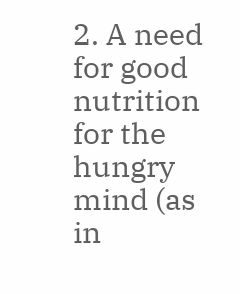2. A need for good nutrition for the hungry mind (as in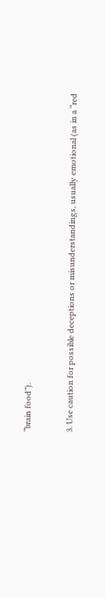“brain food”).

3. Use caution for possible deceptions or misunderstandings, usually emotional (as in a “red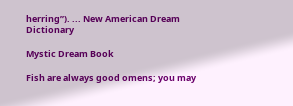herring”). ... New American Dream Dictionary

Mystic Dream Book

Fish are always good omens; you may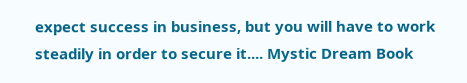expect success in business, but you will have to work steadily in order to secure it.... Mystic Dream Book